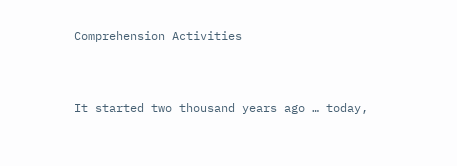Comprehension Activities


It started two thousand years ago … today,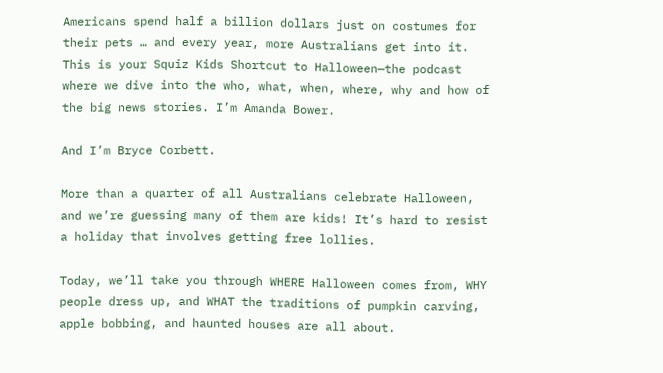Americans spend half a billion dollars just on costumes for their pets … and every year, more Australians get into it. This is your Squiz Kids Shortcut to Halloween—the podcast where we dive into the who, what, when, where, why and how of the big news stories. I’m Amanda Bower.

And I’m Bryce Corbett.

More than a quarter of all Australians celebrate Halloween, and we’re guessing many of them are kids! It’s hard to resist a holiday that involves getting free lollies.

Today, we’ll take you through WHERE Halloween comes from, WHY people dress up, and WHAT the traditions of pumpkin carving, apple bobbing, and haunted houses are all about.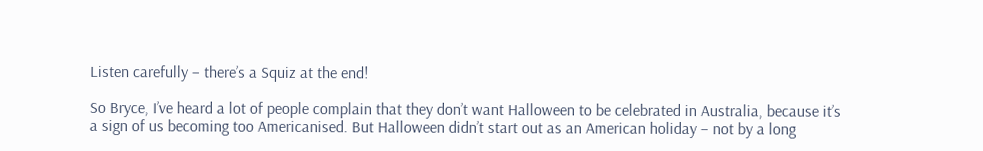Listen carefully – there’s a Squiz at the end!

So Bryce, I’ve heard a lot of people complain that they don’t want Halloween to be celebrated in Australia, because it’s a sign of us becoming too Americanised. But Halloween didn’t start out as an American holiday – not by a long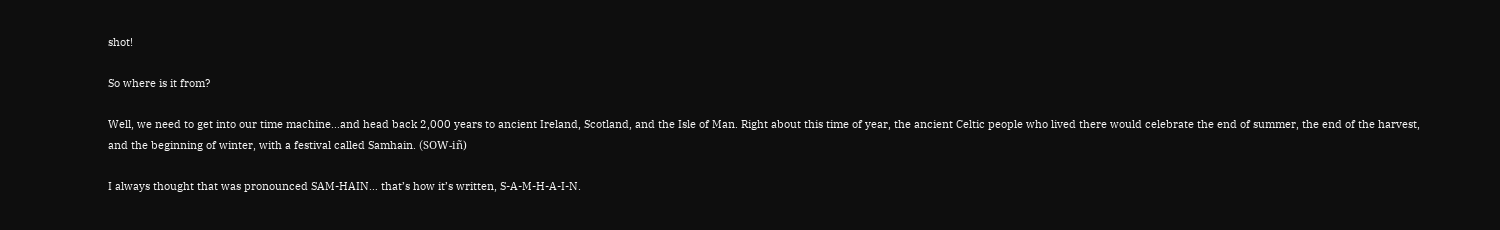shot!

So where is it from?

Well, we need to get into our time machine…and head back 2,000 years to ancient Ireland, Scotland, and the Isle of Man. Right about this time of year, the ancient Celtic people who lived there would celebrate the end of summer, the end of the harvest, and the beginning of winter, with a festival called Samhain. (SOW-iñ)

I always thought that was pronounced SAM-HAIN… that’s how it’s written, S-A-M-H-A-I-N.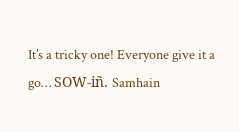It’s a tricky one! Everyone give it a go… SOW-iñ. Samhain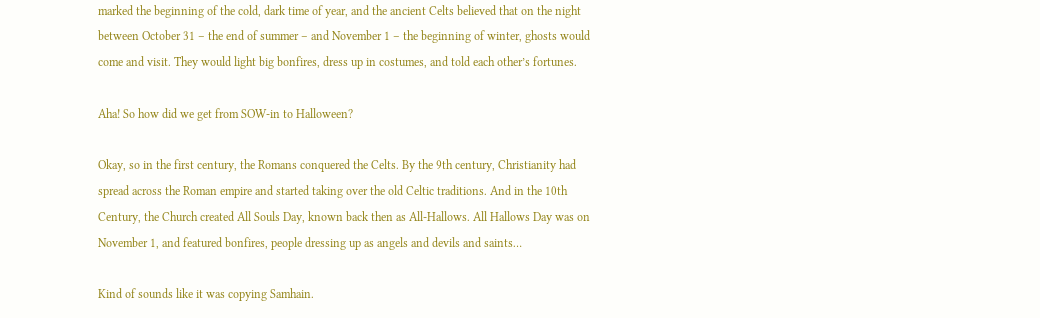marked the beginning of the cold, dark time of year, and the ancient Celts believed that on the night between October 31 – the end of summer – and November 1 – the beginning of winter, ghosts would come and visit. They would light big bonfires, dress up in costumes, and told each other’s fortunes.

Aha! So how did we get from SOW-in to Halloween?

Okay, so in the first century, the Romans conquered the Celts. By the 9th century, Christianity had spread across the Roman empire and started taking over the old Celtic traditions. And in the 10th Century, the Church created All Souls Day, known back then as All-Hallows. All Hallows Day was on November 1, and featured bonfires, people dressing up as angels and devils and saints…

Kind of sounds like it was copying Samhain.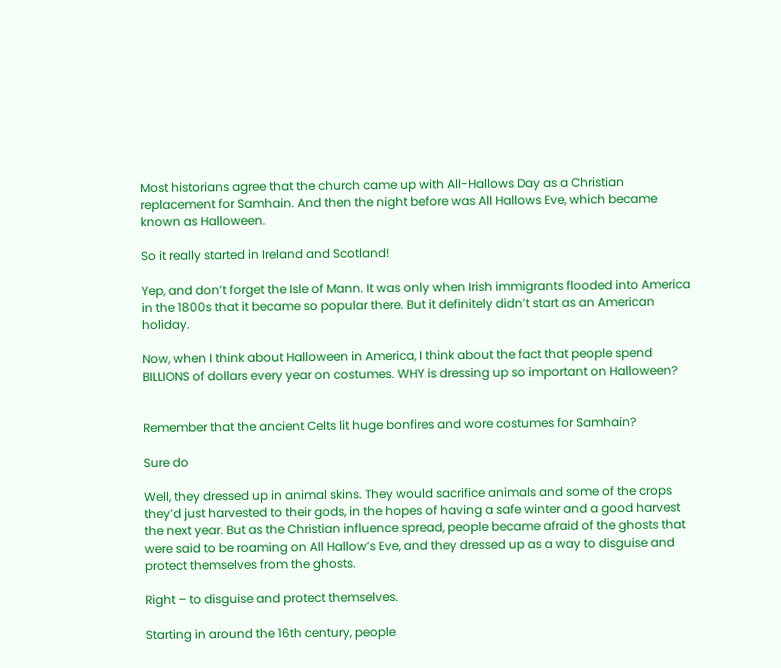Most historians agree that the church came up with All-Hallows Day as a Christian replacement for Samhain. And then the night before was All Hallows Eve, which became known as Halloween.

So it really started in Ireland and Scotland!

Yep, and don’t forget the Isle of Mann. It was only when Irish immigrants flooded into America in the 1800s that it became so popular there. But it definitely didn’t start as an American holiday.

Now, when I think about Halloween in America, I think about the fact that people spend BILLIONS of dollars every year on costumes. WHY is dressing up so important on Halloween?


Remember that the ancient Celts lit huge bonfires and wore costumes for Samhain?

Sure do

Well, they dressed up in animal skins. They would sacrifice animals and some of the crops they’d just harvested to their gods, in the hopes of having a safe winter and a good harvest the next year. But as the Christian influence spread, people became afraid of the ghosts that were said to be roaming on All Hallow’s Eve, and they dressed up as a way to disguise and protect themselves from the ghosts.

Right – to disguise and protect themselves.

Starting in around the 16th century, people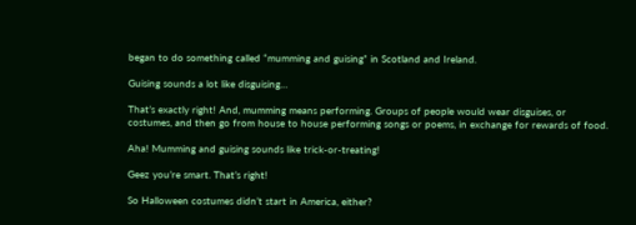began to do something called “mumming and guising” in Scotland and Ireland.

Guising sounds a lot like disguising…

That’s exactly right! And, mumming means performing. Groups of people would wear disguises, or costumes, and then go from house to house performing songs or poems, in exchange for rewards of food.

Aha! Mumming and guising sounds like trick-or-treating!

Geez you’re smart. That’s right!

So Halloween costumes didn’t start in America, either?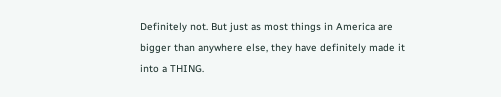Definitely not. But just as most things in America are bigger than anywhere else, they have definitely made it into a THING.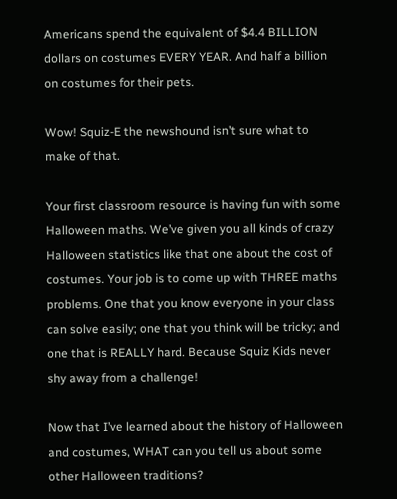Americans spend the equivalent of $4.4 BILLION dollars on costumes EVERY YEAR. And half a billion on costumes for their pets.

Wow! Squiz-E the newshound isn’t sure what to make of that.

Your first classroom resource is having fun with some Halloween maths. We’ve given you all kinds of crazy Halloween statistics like that one about the cost of costumes. Your job is to come up with THREE maths problems. One that you know everyone in your class can solve easily; one that you think will be tricky; and one that is REALLY hard. Because Squiz Kids never shy away from a challenge!

Now that I’ve learned about the history of Halloween and costumes, WHAT can you tell us about some other Halloween traditions?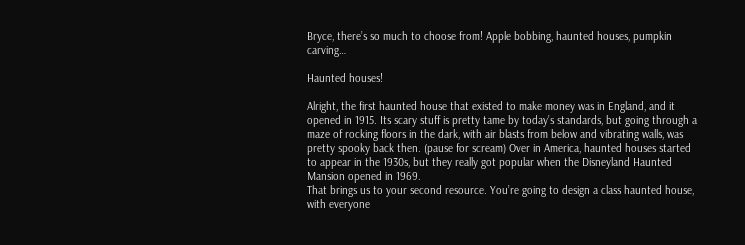Bryce, there’s so much to choose from! Apple bobbing, haunted houses, pumpkin carving…

Haunted houses!

Alright, the first haunted house that existed to make money was in England, and it opened in 1915. Its scary stuff is pretty tame by today’s standards, but going through a maze of rocking floors in the dark, with air blasts from below and vibrating walls, was pretty spooky back then. (pause for scream) Over in America, haunted houses started to appear in the 1930s, but they really got popular when the Disneyland Haunted Mansion opened in 1969.
That brings us to your second resource. You’re going to design a class haunted house, with everyone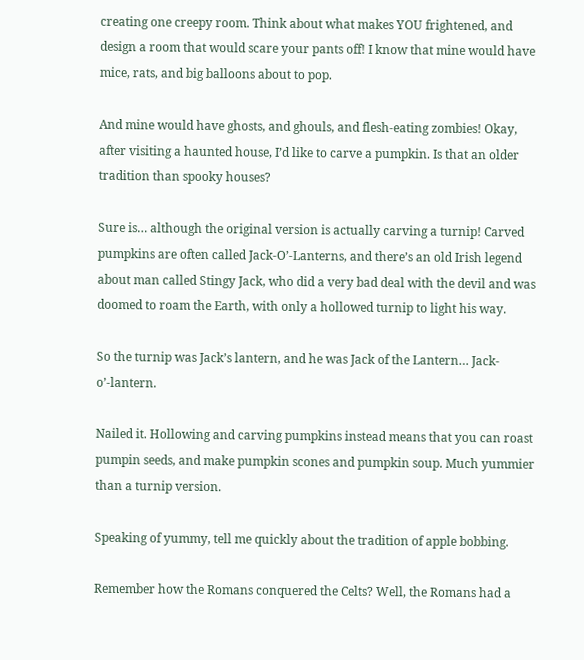creating one creepy room. Think about what makes YOU frightened, and design a room that would scare your pants off! I know that mine would have mice, rats, and big balloons about to pop.

And mine would have ghosts, and ghouls, and flesh-eating zombies! Okay, after visiting a haunted house, I’d like to carve a pumpkin. Is that an older tradition than spooky houses?

Sure is… although the original version is actually carving a turnip! Carved pumpkins are often called Jack-O’-Lanterns, and there’s an old Irish legend about man called Stingy Jack, who did a very bad deal with the devil and was doomed to roam the Earth, with only a hollowed turnip to light his way.

So the turnip was Jack’s lantern, and he was Jack of the Lantern… Jack-o’-lantern.

Nailed it. Hollowing and carving pumpkins instead means that you can roast pumpin seeds, and make pumpkin scones and pumpkin soup. Much yummier than a turnip version.

Speaking of yummy, tell me quickly about the tradition of apple bobbing.

Remember how the Romans conquered the Celts? Well, the Romans had a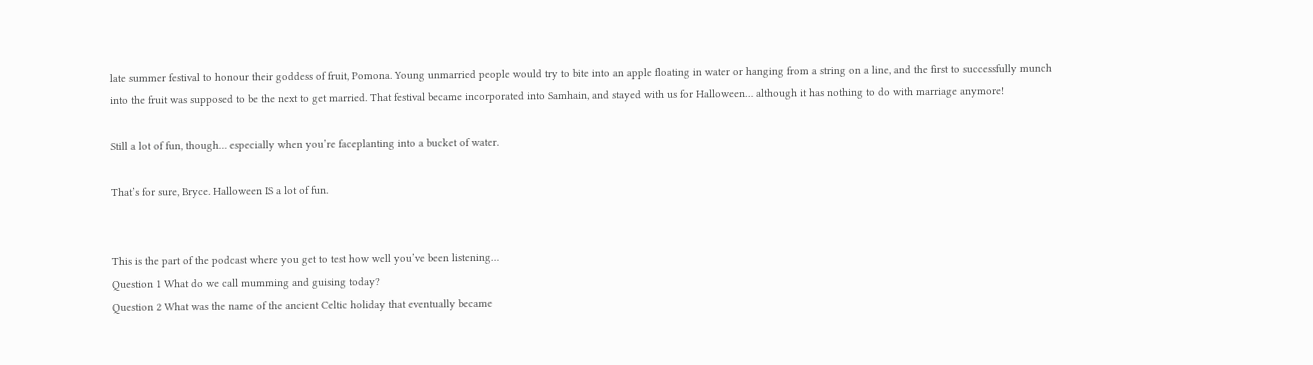late summer festival to honour their goddess of fruit, Pomona. Young unmarried people would try to bite into an apple floating in water or hanging from a string on a line, and the first to successfully munch into the fruit was supposed to be the next to get married. That festival became incorporated into Samhain, and stayed with us for Halloween… although it has nothing to do with marriage anymore!

Still a lot of fun, though… especially when you’re faceplanting into a bucket of water.

That’s for sure, Bryce. Halloween IS a lot of fun.


This is the part of the podcast where you get to test how well you’ve been listening…
Question 1 What do we call mumming and guising today?
Question 2 What was the name of the ancient Celtic holiday that eventually became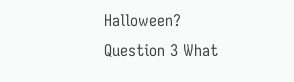Halloween?
Question 3 What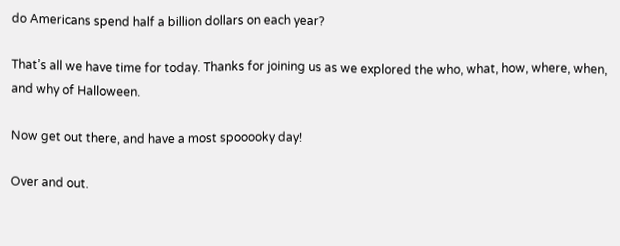do Americans spend half a billion dollars on each year?

That’s all we have time for today. Thanks for joining us as we explored the who, what, how, where, when, and why of Halloween.

Now get out there, and have a most spooooky day!

Over and out.